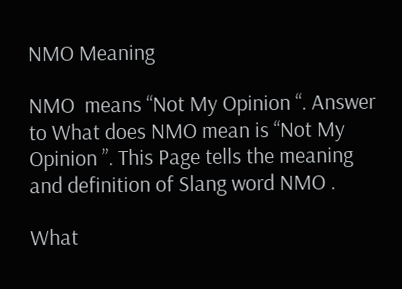NMO Meaning

NMO  means “Not My Opinion “. Answer to What does NMO mean is “Not My Opinion ”. This Page tells the meaning and definition of Slang word NMO .

What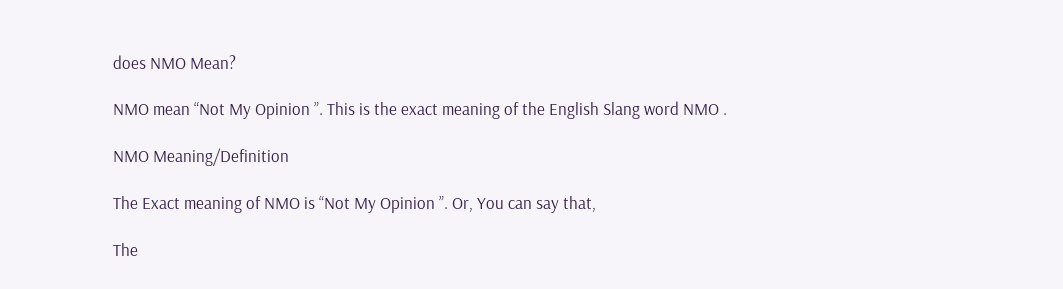does NMO Mean?

NMO mean “Not My Opinion ”. This is the exact meaning of the English Slang word NMO .

NMO Meaning/Definition

The Exact meaning of NMO is “Not My Opinion ”. Or, You can say that,

The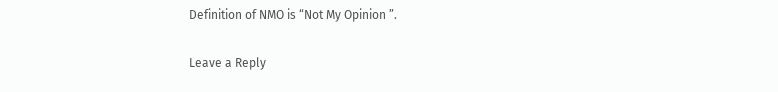Definition of NMO is “Not My Opinion ”.

Leave a Reply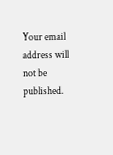Your email address will not be published.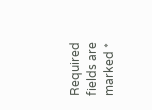Required fields are marked *